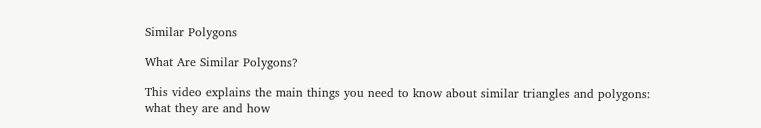Similar Polygons

What Are Similar Polygons?

This video explains the main things you need to know about similar triangles and polygons: what they are and how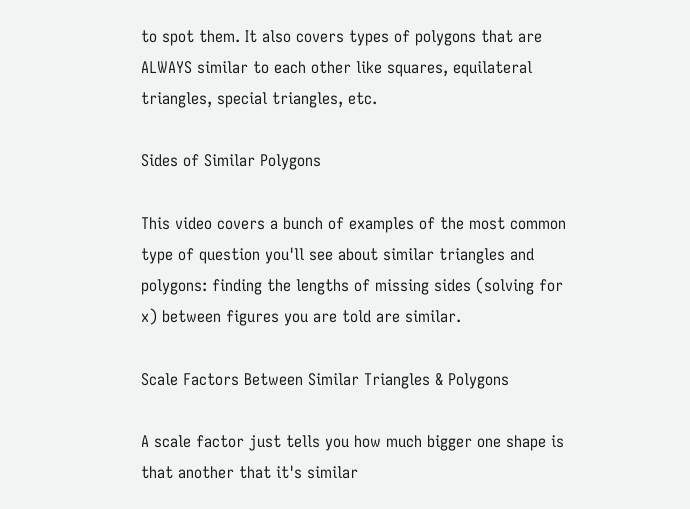to spot them. It also covers types of polygons that are ALWAYS similar to each other like squares, equilateral triangles, special triangles, etc.

Sides of Similar Polygons

This video covers a bunch of examples of the most common type of question you'll see about similar triangles and polygons: finding the lengths of missing sides (solving for x) between figures you are told are similar.

Scale Factors Between Similar Triangles & Polygons

A scale factor just tells you how much bigger one shape is that another that it's similar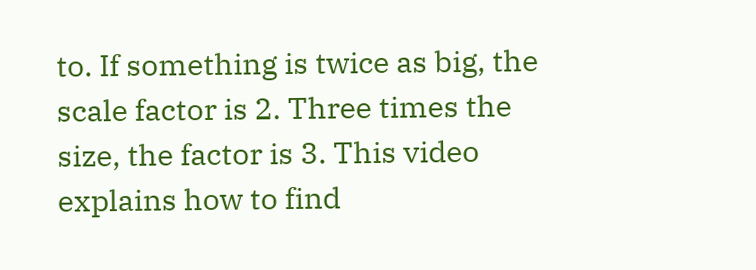to. If something is twice as big, the scale factor is 2. Three times the size, the factor is 3. This video explains how to find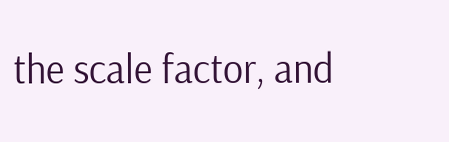the scale factor, and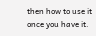then how to use it once you have it.